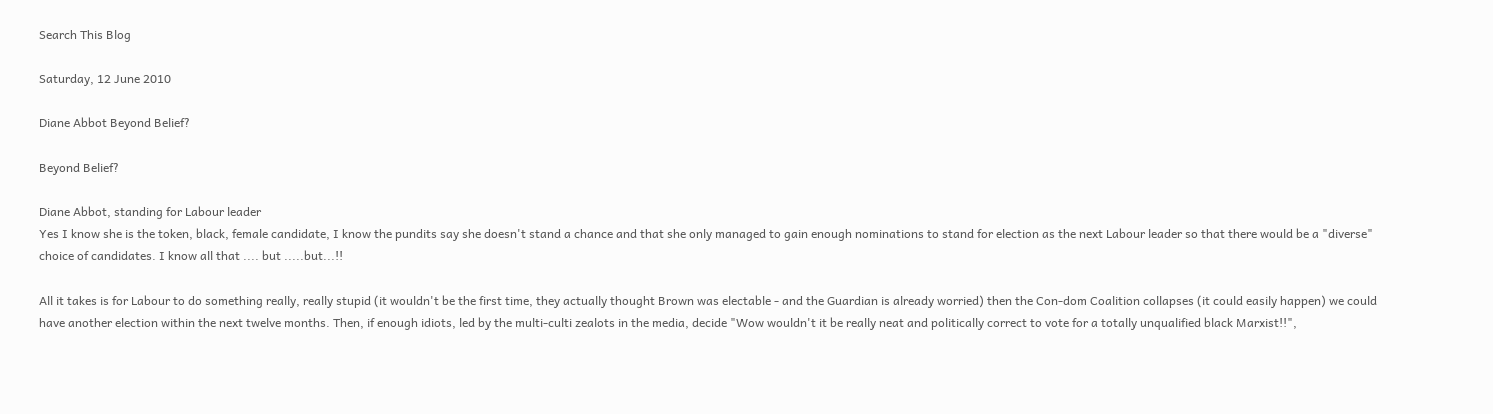Search This Blog

Saturday, 12 June 2010

Diane Abbot Beyond Belief?

Beyond Belief?

Diane Abbot, standing for Labour leader
Yes I know she is the token, black, female candidate, I know the pundits say she doesn't stand a chance and that she only managed to gain enough nominations to stand for election as the next Labour leader so that there would be a "diverse" choice of candidates. I know all that .... but .....but...!!

All it takes is for Labour to do something really, really stupid (it wouldn't be the first time, they actually thought Brown was electable - and the Guardian is already worried) then the Con-dom Coalition collapses (it could easily happen) we could have another election within the next twelve months. Then, if enough idiots, led by the multi-culti zealots in the media, decide "Wow wouldn't it be really neat and politically correct to vote for a totally unqualified black Marxist!!",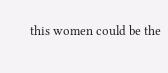this women could be the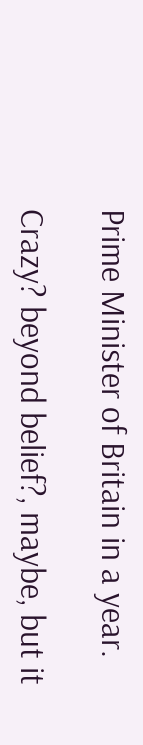Prime Minister of Britain in a year.

Crazy? beyond belief?, maybe, but it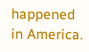happened in America.